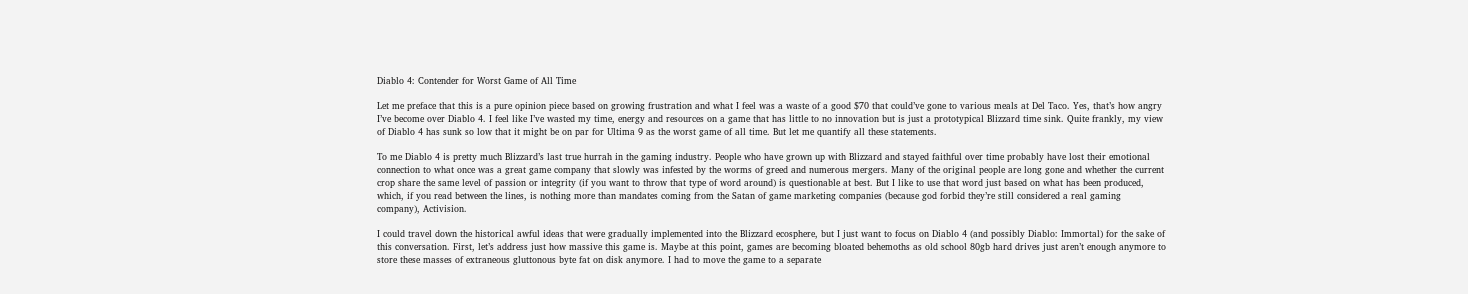Diablo 4: Contender for Worst Game of All Time

Let me preface that this is a pure opinion piece based on growing frustration and what I feel was a waste of a good $70 that could’ve gone to various meals at Del Taco. Yes, that’s how angry I’ve become over Diablo 4. I feel like I’ve wasted my time, energy and resources on a game that has little to no innovation but is just a prototypical Blizzard time sink. Quite frankly, my view of Diablo 4 has sunk so low that it might be on par for Ultima 9 as the worst game of all time. But let me quantify all these statements.

To me Diablo 4 is pretty much Blizzard’s last true hurrah in the gaming industry. People who have grown up with Blizzard and stayed faithful over time probably have lost their emotional connection to what once was a great game company that slowly was infested by the worms of greed and numerous mergers. Many of the original people are long gone and whether the current crop share the same level of passion or integrity (if you want to throw that type of word around) is questionable at best. But I like to use that word just based on what has been produced, which, if you read between the lines, is nothing more than mandates coming from the Satan of game marketing companies (because god forbid they’re still considered a real gaming company), Activision.

I could travel down the historical awful ideas that were gradually implemented into the Blizzard ecosphere, but I just want to focus on Diablo 4 (and possibly Diablo: Immortal) for the sake of this conversation. First, let’s address just how massive this game is. Maybe at this point, games are becoming bloated behemoths as old school 80gb hard drives just aren’t enough anymore to store these masses of extraneous gluttonous byte fat on disk anymore. I had to move the game to a separate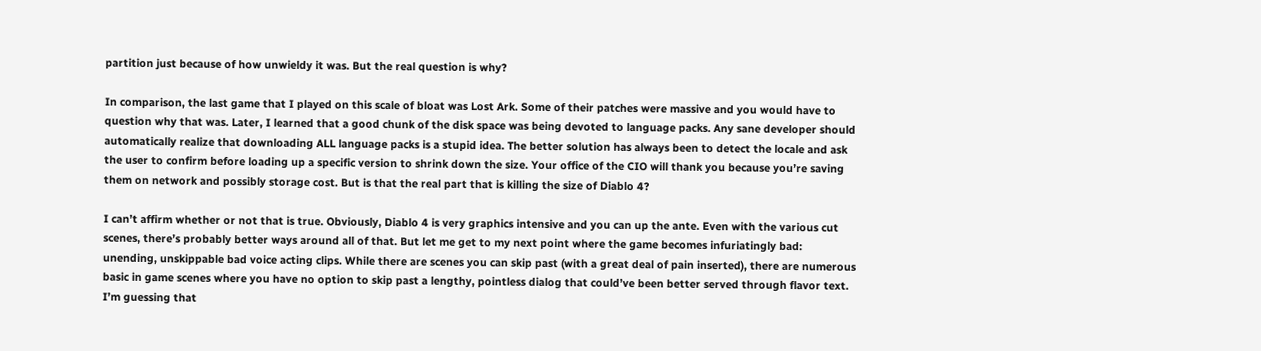partition just because of how unwieldy it was. But the real question is why?

In comparison, the last game that I played on this scale of bloat was Lost Ark. Some of their patches were massive and you would have to question why that was. Later, I learned that a good chunk of the disk space was being devoted to language packs. Any sane developer should automatically realize that downloading ALL language packs is a stupid idea. The better solution has always been to detect the locale and ask the user to confirm before loading up a specific version to shrink down the size. Your office of the CIO will thank you because you’re saving them on network and possibly storage cost. But is that the real part that is killing the size of Diablo 4?

I can’t affirm whether or not that is true. Obviously, Diablo 4 is very graphics intensive and you can up the ante. Even with the various cut scenes, there’s probably better ways around all of that. But let me get to my next point where the game becomes infuriatingly bad: unending, unskippable bad voice acting clips. While there are scenes you can skip past (with a great deal of pain inserted), there are numerous basic in game scenes where you have no option to skip past a lengthy, pointless dialog that could’ve been better served through flavor text. I’m guessing that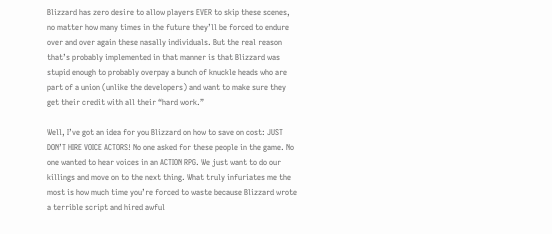Blizzard has zero desire to allow players EVER to skip these scenes, no matter how many times in the future they’ll be forced to endure over and over again these nasally individuals. But the real reason that’s probably implemented in that manner is that Blizzard was stupid enough to probably overpay a bunch of knuckle heads who are part of a union (unlike the developers) and want to make sure they get their credit with all their “hard work.”

Well, I’ve got an idea for you Blizzard on how to save on cost: JUST DON’T HIRE VOICE ACTORS! No one asked for these people in the game. No one wanted to hear voices in an ACTION RPG. We just want to do our killings and move on to the next thing. What truly infuriates me the most is how much time you’re forced to waste because Blizzard wrote a terrible script and hired awful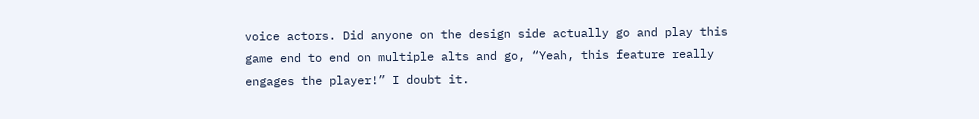voice actors. Did anyone on the design side actually go and play this game end to end on multiple alts and go, “Yeah, this feature really engages the player!” I doubt it.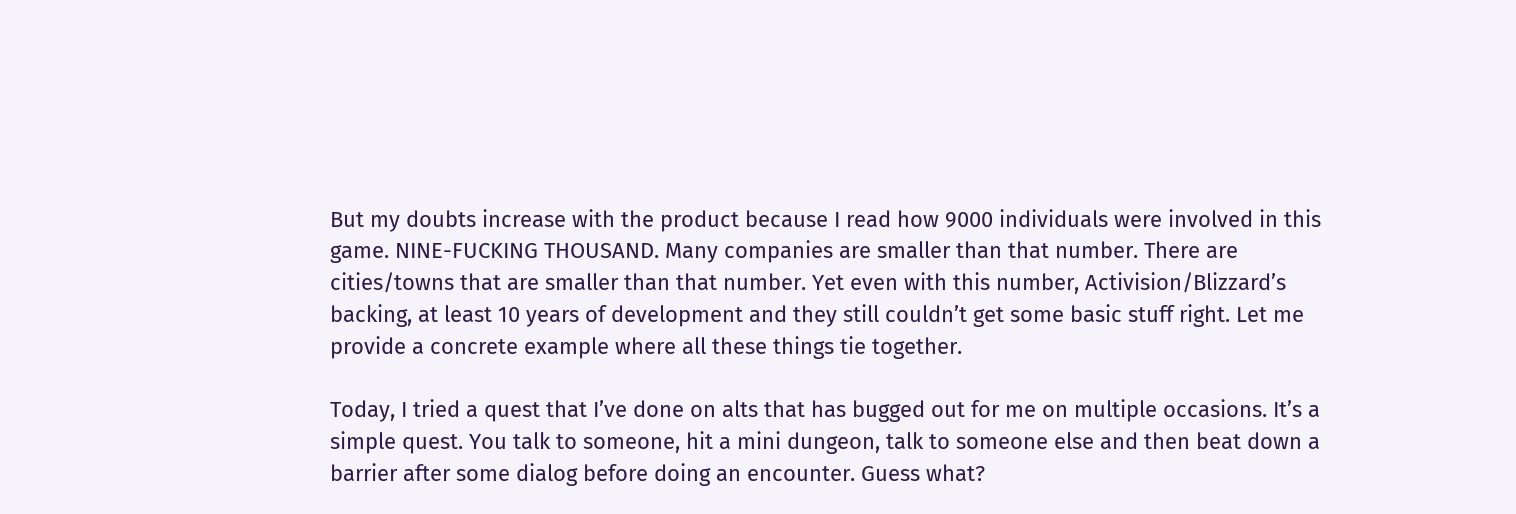But my doubts increase with the product because I read how 9000 individuals were involved in this game. NINE-FUCKING THOUSAND. Many companies are smaller than that number. There are cities/towns that are smaller than that number. Yet even with this number, Activision/Blizzard’s backing, at least 10 years of development and they still couldn’t get some basic stuff right. Let me provide a concrete example where all these things tie together.

Today, I tried a quest that I’ve done on alts that has bugged out for me on multiple occasions. It’s a simple quest. You talk to someone, hit a mini dungeon, talk to someone else and then beat down a barrier after some dialog before doing an encounter. Guess what?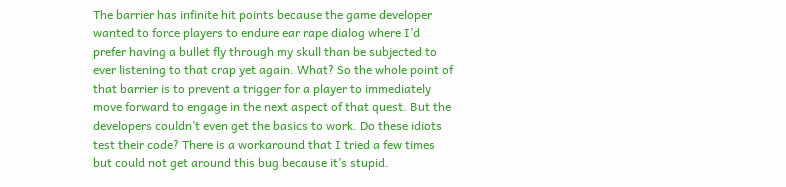The barrier has infinite hit points because the game developer wanted to force players to endure ear rape dialog where I’d prefer having a bullet fly through my skull than be subjected to ever listening to that crap yet again. What? So the whole point of that barrier is to prevent a trigger for a player to immediately move forward to engage in the next aspect of that quest. But the developers couldn’t even get the basics to work. Do these idiots test their code? There is a workaround that I tried a few times but could not get around this bug because it’s stupid.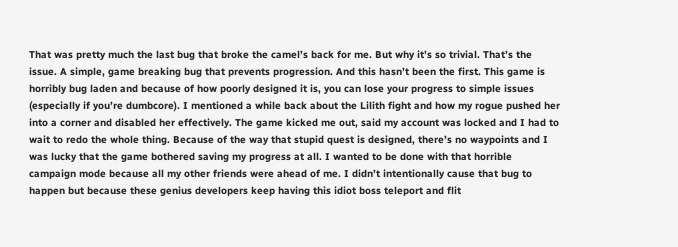That was pretty much the last bug that broke the camel’s back for me. But why it’s so trivial. That’s the issue. A simple, game breaking bug that prevents progression. And this hasn’t been the first. This game is horribly bug laden and because of how poorly designed it is, you can lose your progress to simple issues (especially if you’re dumbcore). I mentioned a while back about the Lilith fight and how my rogue pushed her into a corner and disabled her effectively. The game kicked me out, said my account was locked and I had to wait to redo the whole thing. Because of the way that stupid quest is designed, there’s no waypoints and I was lucky that the game bothered saving my progress at all. I wanted to be done with that horrible campaign mode because all my other friends were ahead of me. I didn’t intentionally cause that bug to happen but because these genius developers keep having this idiot boss teleport and flit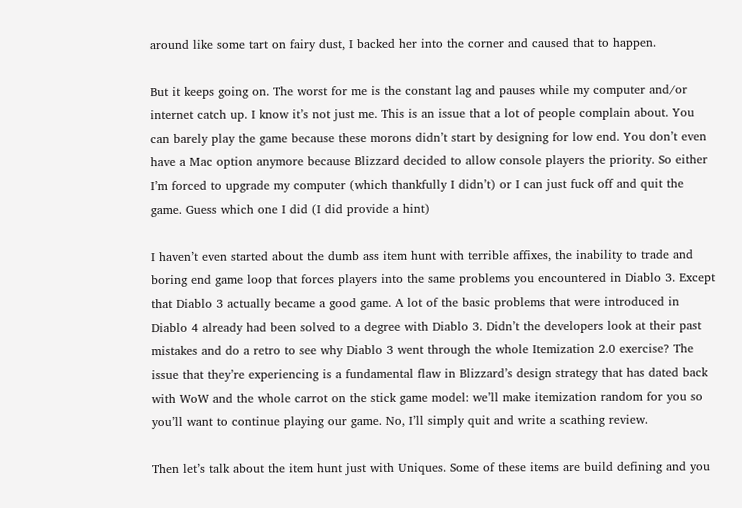around like some tart on fairy dust, I backed her into the corner and caused that to happen.

But it keeps going on. The worst for me is the constant lag and pauses while my computer and/or internet catch up. I know it’s not just me. This is an issue that a lot of people complain about. You can barely play the game because these morons didn’t start by designing for low end. You don’t even have a Mac option anymore because Blizzard decided to allow console players the priority. So either I’m forced to upgrade my computer (which thankfully I didn’t) or I can just fuck off and quit the game. Guess which one I did (I did provide a hint)

I haven’t even started about the dumb ass item hunt with terrible affixes, the inability to trade and boring end game loop that forces players into the same problems you encountered in Diablo 3. Except that Diablo 3 actually became a good game. A lot of the basic problems that were introduced in Diablo 4 already had been solved to a degree with Diablo 3. Didn’t the developers look at their past mistakes and do a retro to see why Diablo 3 went through the whole Itemization 2.0 exercise? The issue that they’re experiencing is a fundamental flaw in Blizzard’s design strategy that has dated back with WoW and the whole carrot on the stick game model: we’ll make itemization random for you so you’ll want to continue playing our game. No, I’ll simply quit and write a scathing review.

Then let’s talk about the item hunt just with Uniques. Some of these items are build defining and you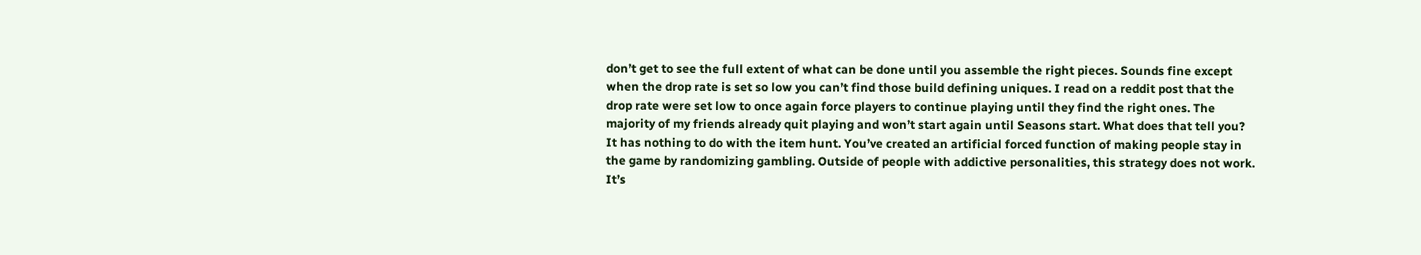don’t get to see the full extent of what can be done until you assemble the right pieces. Sounds fine except when the drop rate is set so low you can’t find those build defining uniques. I read on a reddit post that the drop rate were set low to once again force players to continue playing until they find the right ones. The majority of my friends already quit playing and won’t start again until Seasons start. What does that tell you? It has nothing to do with the item hunt. You’ve created an artificial forced function of making people stay in the game by randomizing gambling. Outside of people with addictive personalities, this strategy does not work. It’s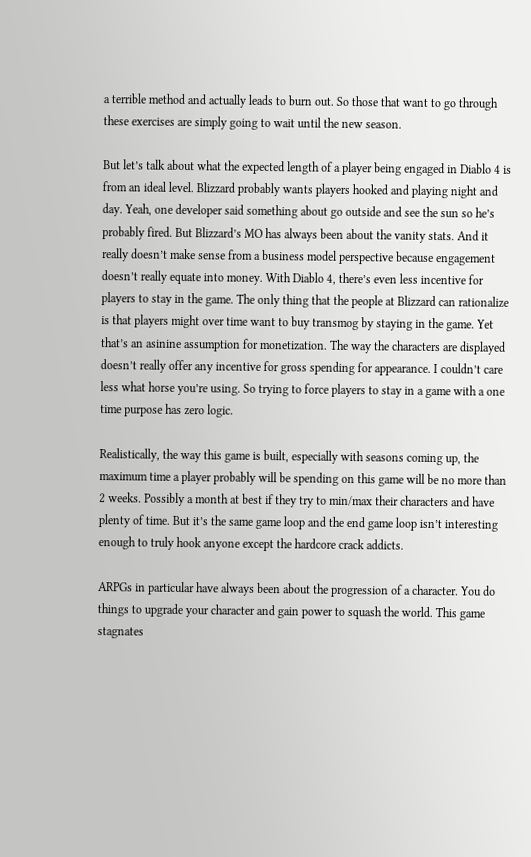a terrible method and actually leads to burn out. So those that want to go through these exercises are simply going to wait until the new season.

But let’s talk about what the expected length of a player being engaged in Diablo 4 is from an ideal level. Blizzard probably wants players hooked and playing night and day. Yeah, one developer said something about go outside and see the sun so he’s probably fired. But Blizzard’s MO has always been about the vanity stats. And it really doesn’t make sense from a business model perspective because engagement doesn’t really equate into money. With Diablo 4, there’s even less incentive for players to stay in the game. The only thing that the people at Blizzard can rationalize is that players might over time want to buy transmog by staying in the game. Yet that’s an asinine assumption for monetization. The way the characters are displayed doesn’t really offer any incentive for gross spending for appearance. I couldn’t care less what horse you’re using. So trying to force players to stay in a game with a one time purpose has zero logic.

Realistically, the way this game is built, especially with seasons coming up, the maximum time a player probably will be spending on this game will be no more than 2 weeks. Possibly a month at best if they try to min/max their characters and have plenty of time. But it’s the same game loop and the end game loop isn’t interesting enough to truly hook anyone except the hardcore crack addicts.

ARPGs in particular have always been about the progression of a character. You do things to upgrade your character and gain power to squash the world. This game stagnates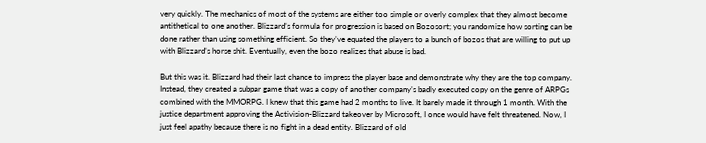very quickly. The mechanics of most of the systems are either too simple or overly complex that they almost become antithetical to one another. Blizzard’s formula for progression is based on Bozosort; you randomize how sorting can be done rather than using something efficient. So they’ve equated the players to a bunch of bozos that are willing to put up with Blizzard’s horse shit. Eventually, even the bozo realizes that abuse is bad.

But this was it. Blizzard had their last chance to impress the player base and demonstrate why they are the top company. Instead, they created a subpar game that was a copy of another company’s badly executed copy on the genre of ARPGs combined with the MMORPG. I knew that this game had 2 months to live. It barely made it through 1 month. With the justice department approving the Activision-Blizzard takeover by Microsoft, I once would have felt threatened. Now, I just feel apathy because there is no fight in a dead entity. Blizzard of old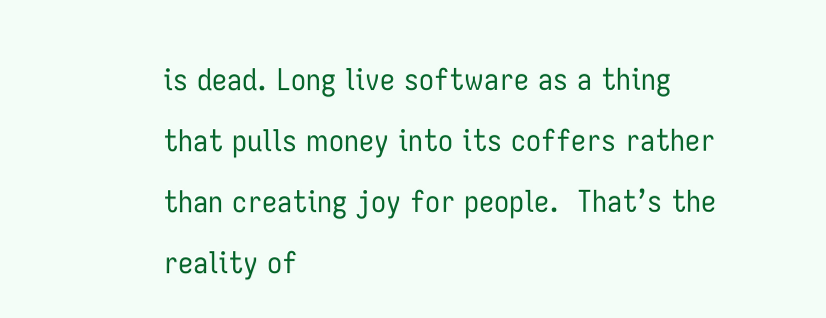is dead. Long live software as a thing that pulls money into its coffers rather than creating joy for people.  That’s the reality of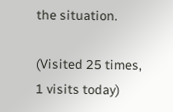the situation.

(Visited 25 times, 1 visits today)